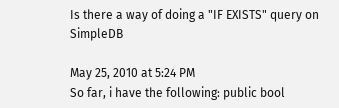Is there a way of doing a "IF EXISTS" query on SimpleDB

May 25, 2010 at 5:24 PM
So far, i have the following: public bool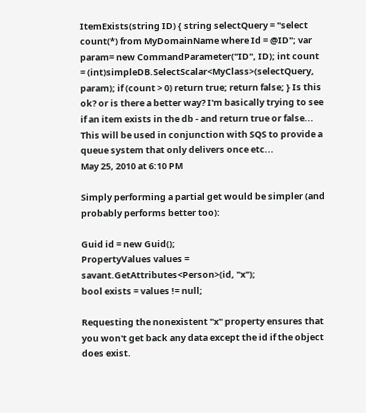ItemExists(string ID) { string selectQuery = "select count(*) from MyDomainName where Id = @ID"; var param= new CommandParameter("ID", ID); int count = (int)simpleDB.SelectScalar<MyClass>(selectQuery, param); if (count > 0) return true; return false; } Is this ok? or is there a better way? I'm basically trying to see if an item exists in the db - and return true or false... This will be used in conjunction with SQS to provide a queue system that only delivers once etc...
May 25, 2010 at 6:10 PM

Simply performing a partial get would be simpler (and probably performs better too):

Guid id = new Guid();
PropertyValues values = savant.GetAttributes<Person>(id, "x");
bool exists = values != null;

Requesting the nonexistent "x" property ensures that you won't get back any data except the id if the object does exist.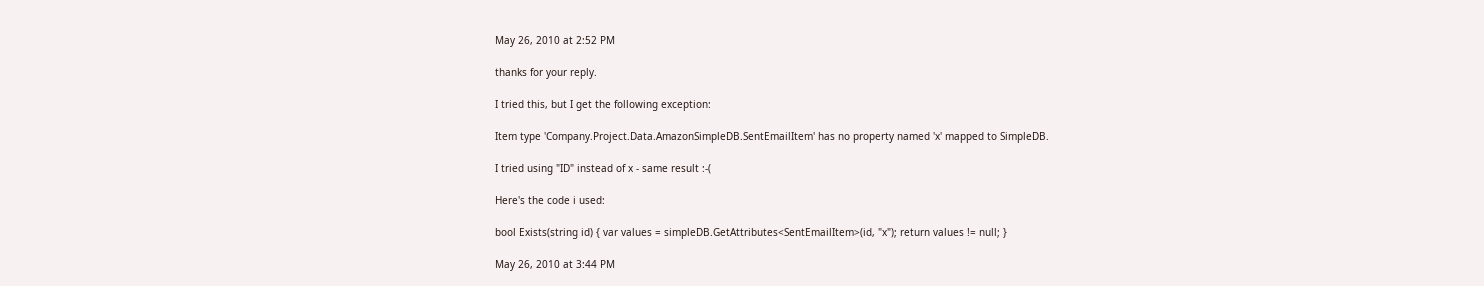May 26, 2010 at 2:52 PM

thanks for your reply.

I tried this, but I get the following exception:

Item type 'Company.Project.Data.AmazonSimpleDB.SentEmailItem' has no property named 'x' mapped to SimpleDB.

I tried using "ID" instead of x - same result :-(

Here's the code i used:

bool Exists(string id) { var values = simpleDB.GetAttributes<SentEmailItem>(id, "x"); return values != null; }

May 26, 2010 at 3:44 PM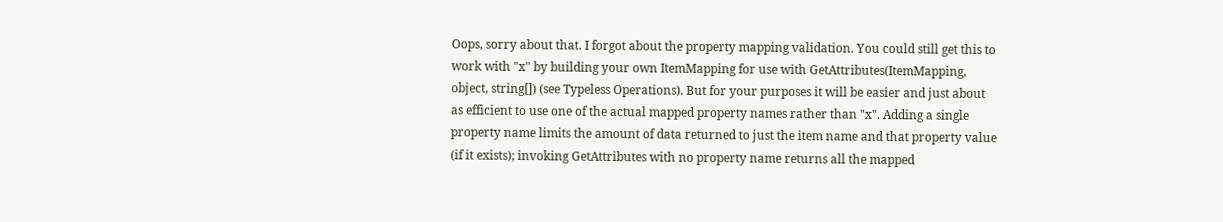Oops, sorry about that. I forgot about the property mapping validation. You could still get this to work with "x" by building your own ItemMapping for use with GetAttributes(ItemMapping, object, string[]) (see Typeless Operations). But for your purposes it will be easier and just about as efficient to use one of the actual mapped property names rather than "x". Adding a single property name limits the amount of data returned to just the item name and that property value (if it exists); invoking GetAttributes with no property name returns all the mapped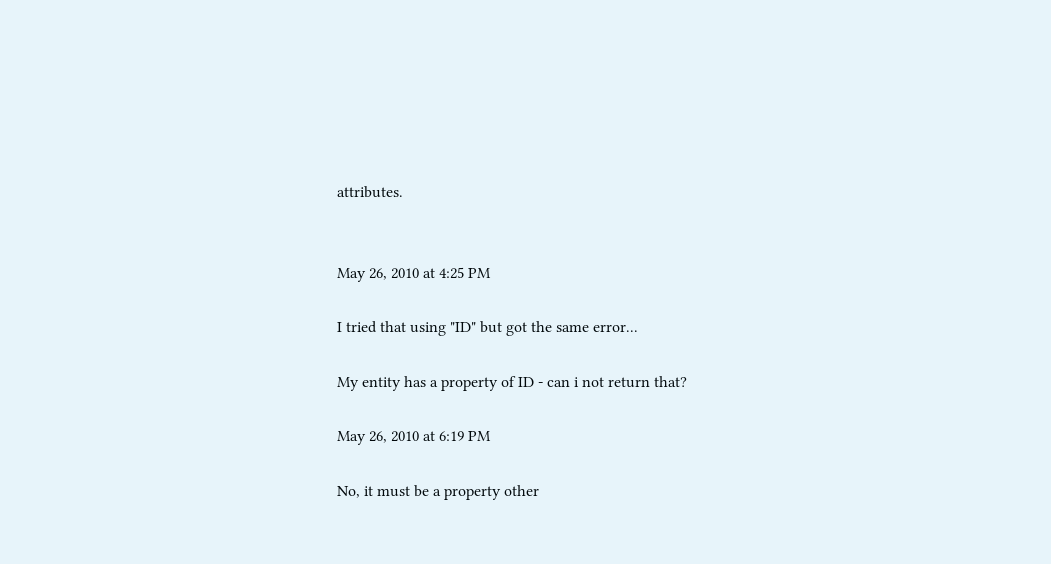attributes.


May 26, 2010 at 4:25 PM

I tried that using "ID" but got the same error...

My entity has a property of ID - can i not return that?

May 26, 2010 at 6:19 PM

No, it must be a property other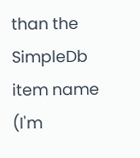than the SimpleDb item name (I'm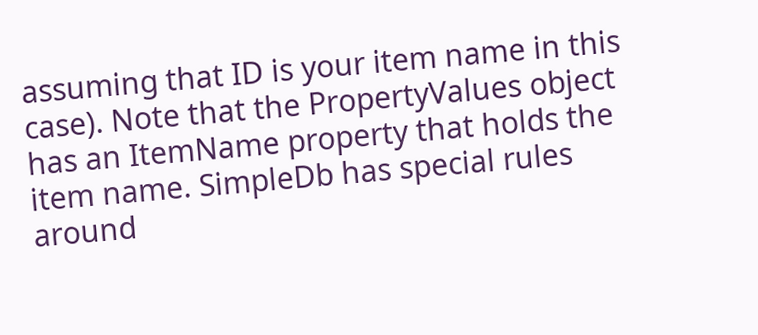assuming that ID is your item name in this case). Note that the PropertyValues object has an ItemName property that holds the item name. SimpleDb has special rules around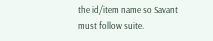the id/item name so Savant must follow suite.